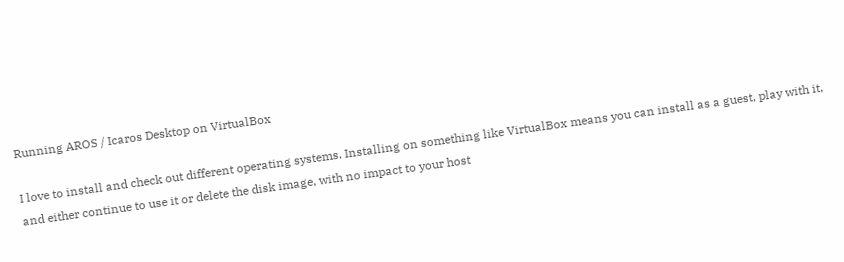Running AROS / Icaros Desktop on VirtualBox

I love to install and check out different operating systems. Installing on something like VirtualBox means you can install as a guest, play with it, and either continue to use it or delete the disk image, with no impact to your host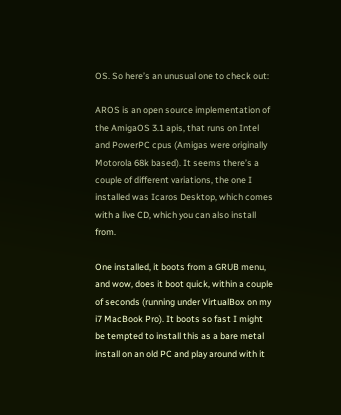OS. So here’s an unusual one to check out:

AROS is an open source implementation of the AmigaOS 3.1 apis, that runs on Intel and PowerPC cpus (Amigas were originally Motorola 68k based). It seems there’s a couple of different variations, the one I installed was Icaros Desktop, which comes with a live CD, which you can also install from.

One installed, it boots from a GRUB menu, and wow, does it boot quick, within a couple of seconds (running under VirtualBox on my i7 MacBook Pro). It boots so fast I might be tempted to install this as a bare metal install on an old PC and play around with it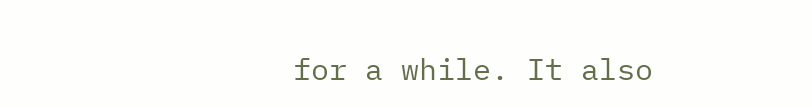for a while. It also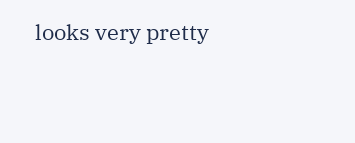looks very pretty